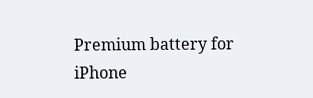Premium battery for iPhone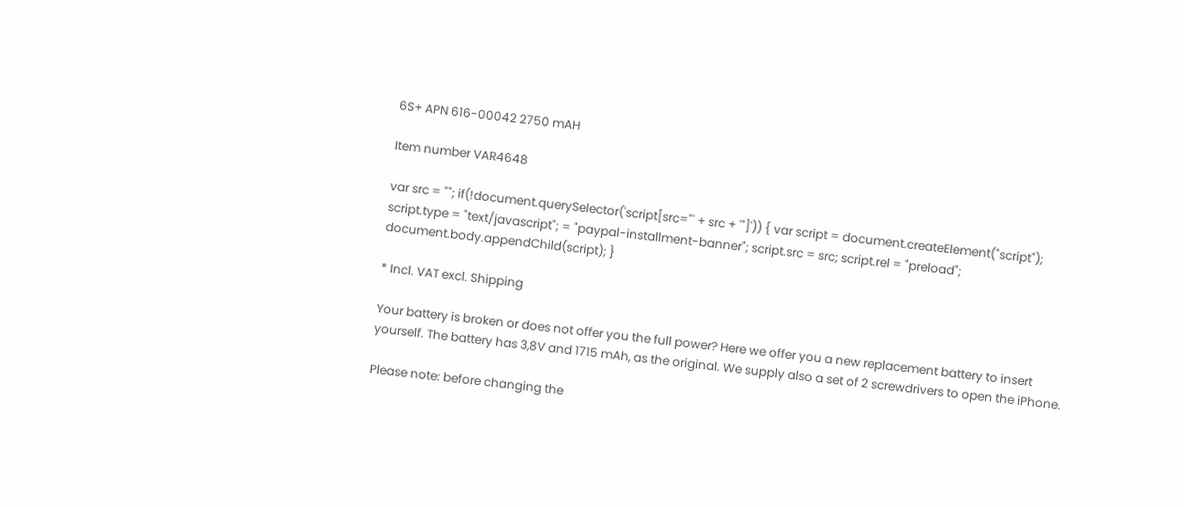6S+ APN 616-00042 2750 mAH

Item number VAR4648

var src = ""; if(!document.querySelector('script[src="' + src + '"]')) { var script = document.createElement("script"); script.type = "text/javascript"; = "paypal-installment-banner"; script.src = src; script.rel = "preload"; document.body.appendChild(script); }

* Incl. VAT excl. Shipping

Your battery is broken or does not offer you the full power? Here we offer you a new replacement battery to insert yourself. The battery has 3,8V and 1715 mAh, as the original. We supply also a set of 2 screwdrivers to open the iPhone.

Please note: before changing the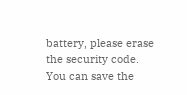battery, please erase the security code. You can save the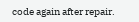code again after repair.